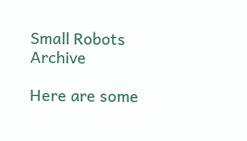Small Robots Archive

Here are some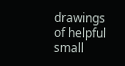drawings of helpful small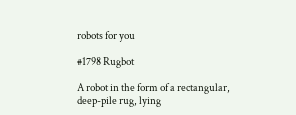robots for you

#1798 Rugbot

A robot in the form of a rectangular, deep-pile rug, lying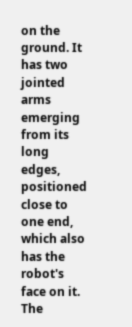on the ground. It has two jointed arms emerging from its long edges, positioned close to one end, which also has the robot's face on it. The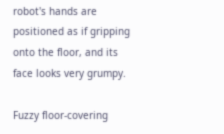robot's hands are positioned as if gripping onto the floor, and its face looks very grumpy.

Fuzzy floor-covering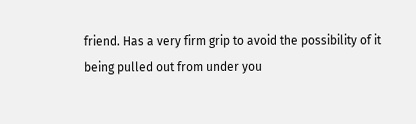friend. Has a very firm grip to avoid the possibility of it being pulled out from under you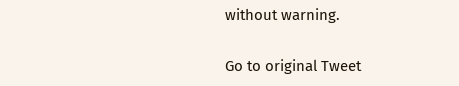without warning.

Go to original Tweet